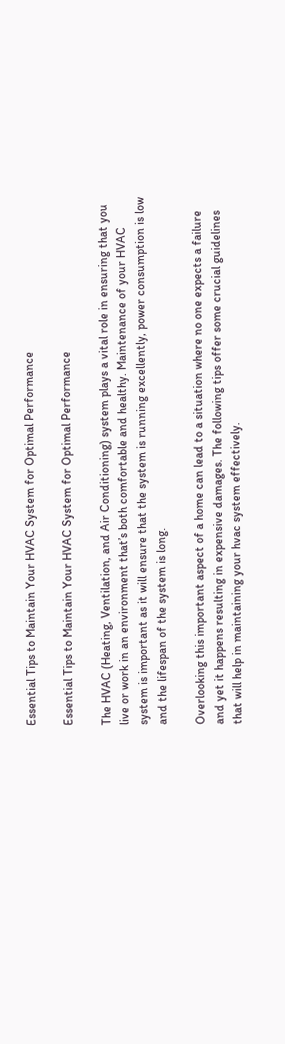Essential Tips to Maintain Your HVAC System for Optimal Performance

Essential Tips to Maintain Your HVAC System for Optimal Performance

The HVAC (Heating, Ventilation, and Air Conditioning) system plays a vital role in ensuring that you live or work in an environment that’s both comfortable and healthy. Maintenance of your HVAC system is important as it will ensure that the system is running excellently, power consumption is low and the lifespan of the system is long.

Overlooking this important aspect of a home can lead to a situation where no one expects a failure and yet it happens resulting in expensive damages. The following tips offer some crucial guidelines that will help in maintaining your hvac system effectively.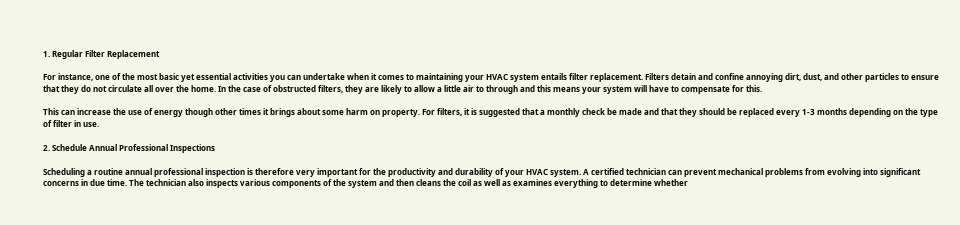1. Regular Filter Replacement

For instance, one of the most basic yet essential activities you can undertake when it comes to maintaining your HVAC system entails filter replacement. Filters detain and confine annoying dirt, dust, and other particles to ensure that they do not circulate all over the home. In the case of obstructed filters, they are likely to allow a little air to through and this means your system will have to compensate for this.

This can increase the use of energy though other times it brings about some harm on property. For filters, it is suggested that a monthly check be made and that they should be replaced every 1-3 months depending on the type of filter in use.

2. Schedule Annual Professional Inspections

Scheduling a routine annual professional inspection is therefore very important for the productivity and durability of your HVAC system. A certified technician can prevent mechanical problems from evolving into significant concerns in due time. The technician also inspects various components of the system and then cleans the coil as well as examines everything to determine whether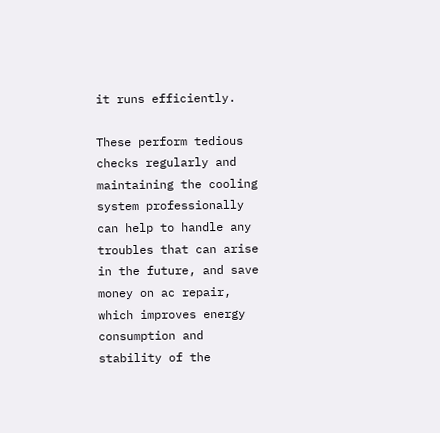it runs efficiently.

These perform tedious checks regularly and maintaining the cooling system professionally can help to handle any troubles that can arise in the future, and save money on ac repair, which improves energy consumption and stability of the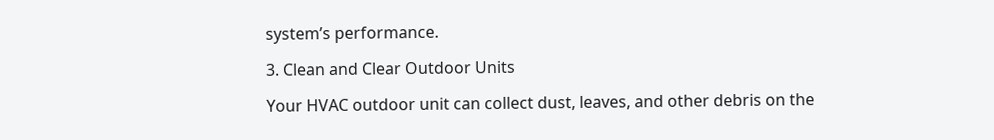system’s performance.

3. Clean and Clear Outdoor Units

Your HVAC outdoor unit can collect dust, leaves, and other debris on the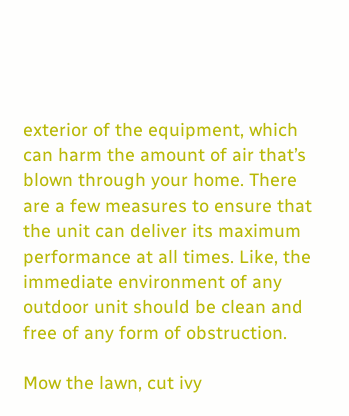exterior of the equipment, which can harm the amount of air that’s blown through your home. There are a few measures to ensure that the unit can deliver its maximum performance at all times. Like, the immediate environment of any outdoor unit should be clean and free of any form of obstruction.

Mow the lawn, cut ivy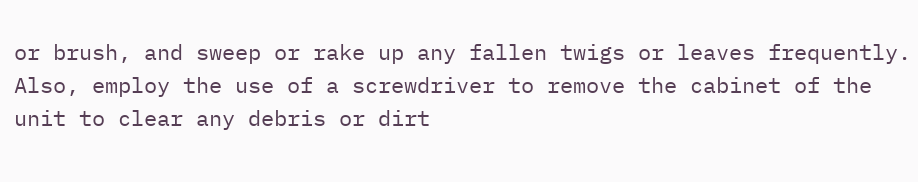or brush, and sweep or rake up any fallen twigs or leaves frequently. Also, employ the use of a screwdriver to remove the cabinet of the unit to clear any debris or dirt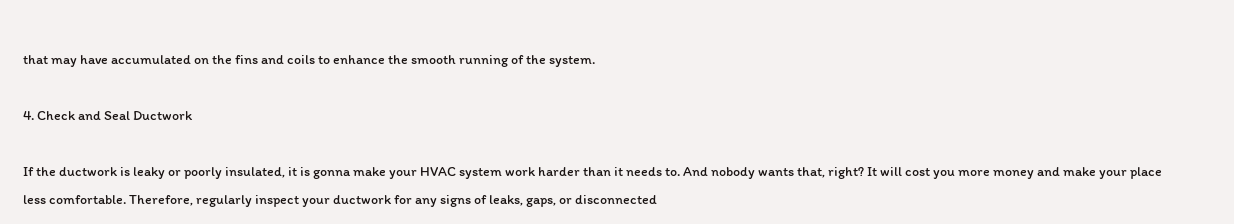that may have accumulated on the fins and coils to enhance the smooth running of the system.

4. Check and Seal Ductwork

If the ductwork is leaky or poorly insulated, it is gonna make your HVAC system work harder than it needs to. And nobody wants that, right? It will cost you more money and make your place less comfortable. Therefore, regularly inspect your ductwork for any signs of leaks, gaps, or disconnected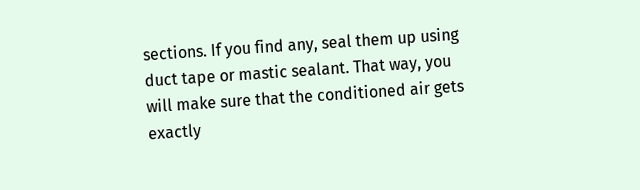sections. If you find any, seal them up using duct tape or mastic sealant. That way, you will make sure that the conditioned air gets exactly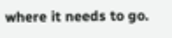where it needs to go.